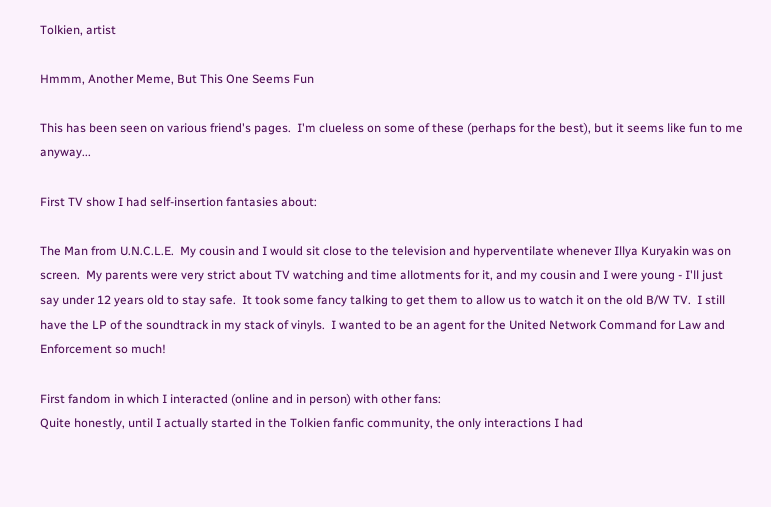Tolkien, artist

Hmmm, Another Meme, But This One Seems Fun

This has been seen on various friend's pages.  I'm clueless on some of these (perhaps for the best), but it seems like fun to me anyway...

First TV show I had self-insertion fantasies about:

The Man from U.N.C.L.E.  My cousin and I would sit close to the television and hyperventilate whenever Illya Kuryakin was on screen.  My parents were very strict about TV watching and time allotments for it, and my cousin and I were young - I'll just say under 12 years old to stay safe.  It took some fancy talking to get them to allow us to watch it on the old B/W TV.  I still have the LP of the soundtrack in my stack of vinyls.  I wanted to be an agent for the United Network Command for Law and Enforcement so much!

First fandom in which I interacted (online and in person) with other fans:
Quite honestly, until I actually started in the Tolkien fanfic community, the only interactions I had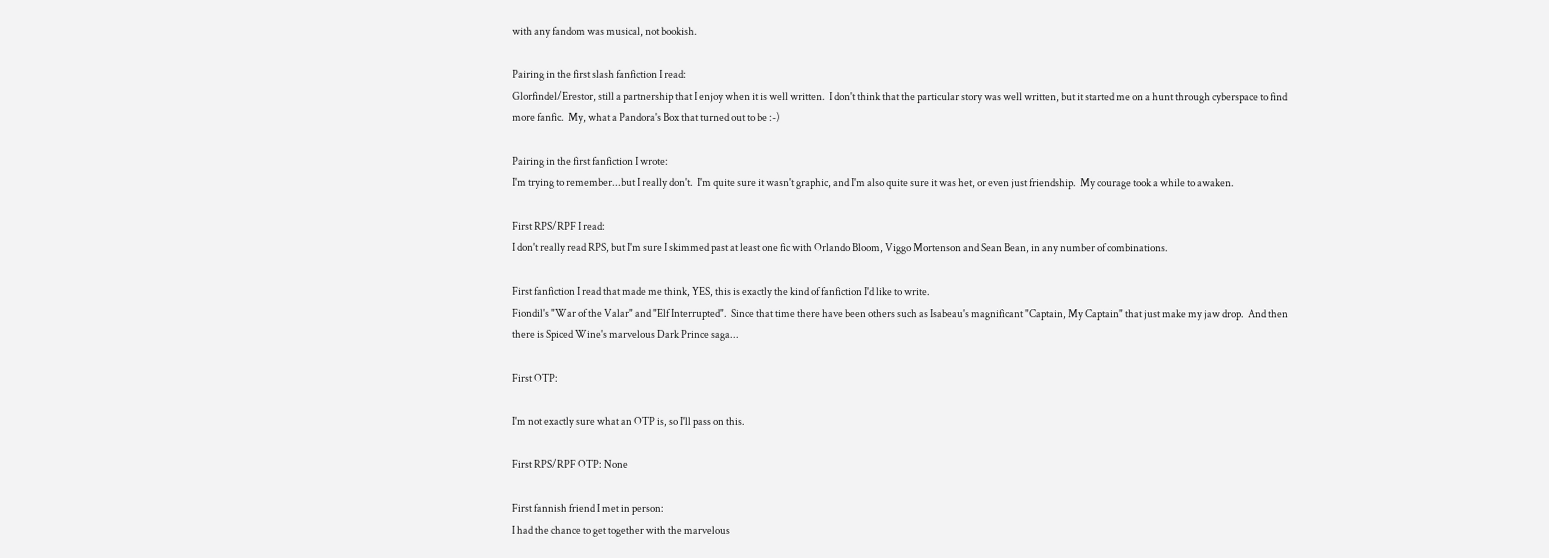with any fandom was musical, not bookish.

Pairing in the first slash fanfiction I read:
Glorfindel/Erestor, still a partnership that I enjoy when it is well written.  I don't think that the particular story was well written, but it started me on a hunt through cyberspace to find more fanfic.  My, what a Pandora's Box that turned out to be :-)

Pairing in the first fanfiction I wrote:
I'm trying to remember...but I really don't.  I'm quite sure it wasn't graphic, and I'm also quite sure it was het, or even just friendship.  My courage took a while to awaken.

First RPS/RPF I read:
I don't really read RPS, but I'm sure I skimmed past at least one fic with Orlando Bloom, Viggo Mortenson and Sean Bean, in any number of combinations.

First fanfiction I read that made me think, YES, this is exactly the kind of fanfiction I'd like to write.
Fiondil's "War of the Valar" and "Elf Interrupted".  Since that time there have been others such as Isabeau's magnificant "Captain, My Captain" that just make my jaw drop.  And then there is Spiced Wine's marvelous Dark Prince saga...

First OTP:

I'm not exactly sure what an OTP is, so I'll pass on this.

First RPS/RPF OTP: None

First fannish friend I met in person:
I had the chance to get together with the marvelous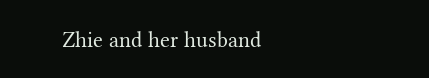Zhie and her husband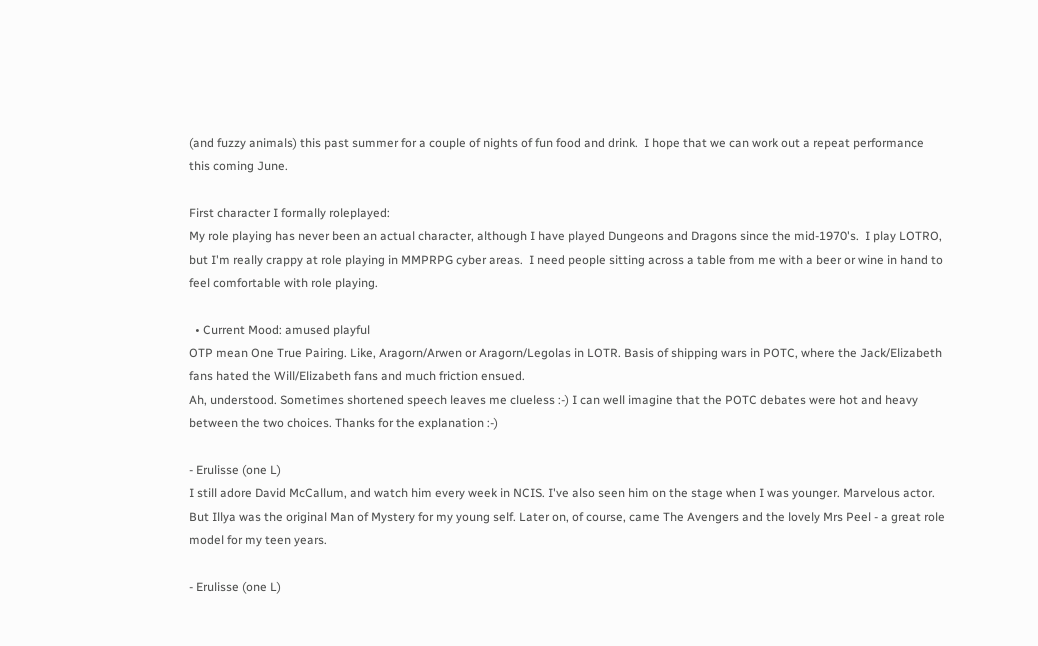(and fuzzy animals) this past summer for a couple of nights of fun food and drink.  I hope that we can work out a repeat performance this coming June.

First character I formally roleplayed:
My role playing has never been an actual character, although I have played Dungeons and Dragons since the mid-1970's.  I play LOTRO, but I'm really crappy at role playing in MMPRPG cyber areas.  I need people sitting across a table from me with a beer or wine in hand to feel comfortable with role playing.

  • Current Mood: amused playful
OTP mean One True Pairing. Like, Aragorn/Arwen or Aragorn/Legolas in LOTR. Basis of shipping wars in POTC, where the Jack/Elizabeth fans hated the Will/Elizabeth fans and much friction ensued.
Ah, understood. Sometimes shortened speech leaves me clueless :-) I can well imagine that the POTC debates were hot and heavy between the two choices. Thanks for the explanation :-)

- Erulisse (one L)
I still adore David McCallum, and watch him every week in NCIS. I've also seen him on the stage when I was younger. Marvelous actor. But Illya was the original Man of Mystery for my young self. Later on, of course, came The Avengers and the lovely Mrs Peel - a great role model for my teen years.

- Erulisse (one L)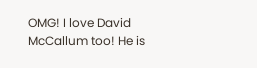OMG! I love David McCallum too! He is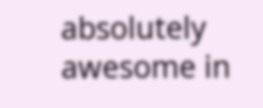absolutely awesome in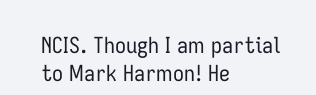NCIS. Though I am partial to Mark Harmon! He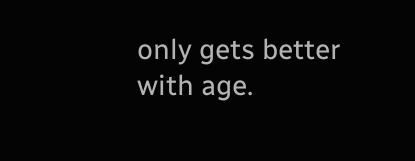only gets better with age.